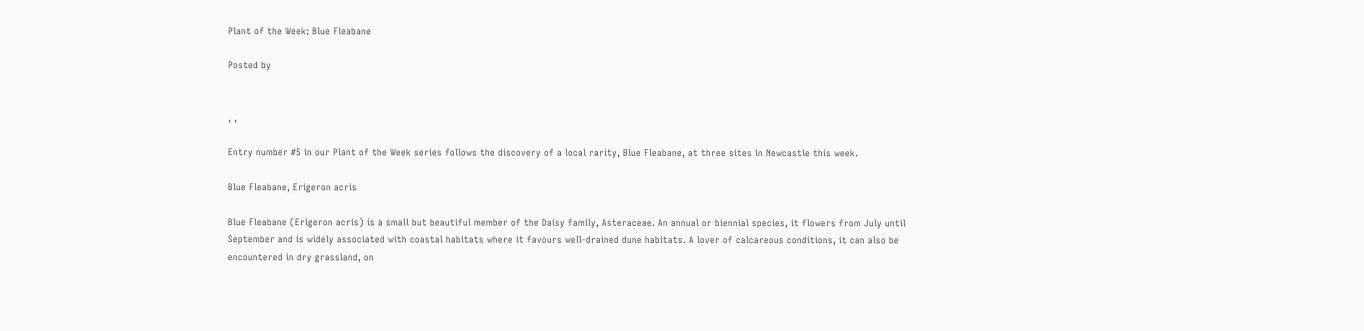Plant of the Week: Blue Fleabane

Posted by


, ,

Entry number #5 in our Plant of the Week series follows the discovery of a local rarity, Blue Fleabane, at three sites in Newcastle this week.

Blue Fleabane, Erigeron acris

Blue Fleabane (Erigeron acris) is a small but beautiful member of the Daisy family, Asteraceae. An annual or biennial species, it flowers from July until September and is widely associated with coastal habitats where it favours well-drained dune habitats. A lover of calcareous conditions, it can also be encountered in dry grassland, on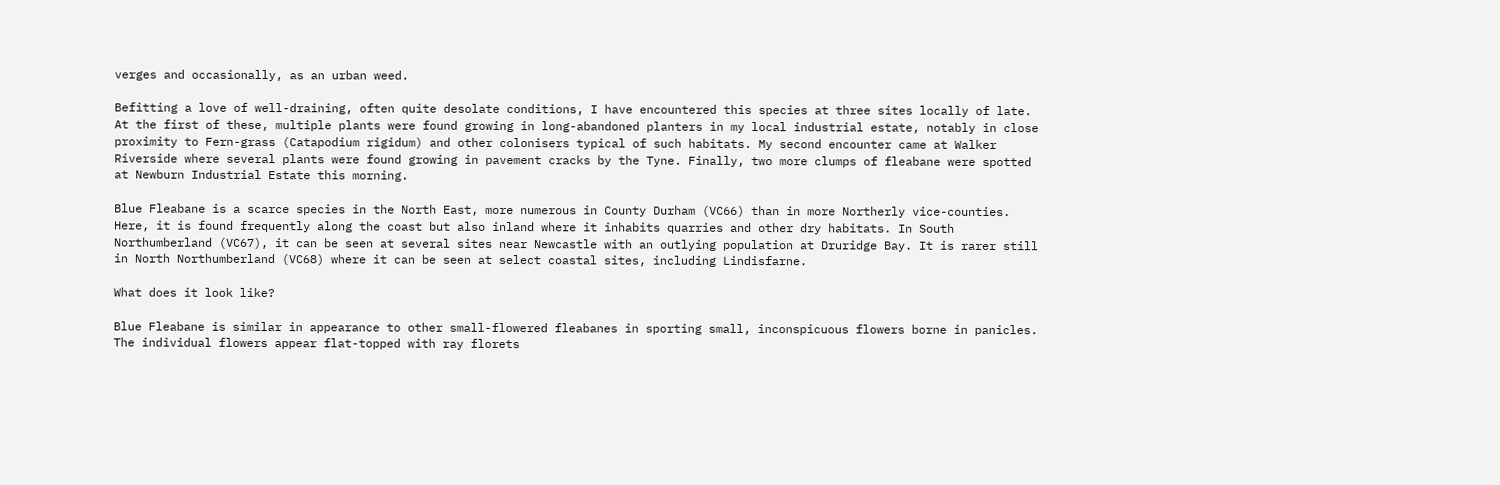verges and occasionally, as an urban weed.

Befitting a love of well-draining, often quite desolate conditions, I have encountered this species at three sites locally of late. At the first of these, multiple plants were found growing in long-abandoned planters in my local industrial estate, notably in close proximity to Fern-grass (Catapodium rigidum) and other colonisers typical of such habitats. My second encounter came at Walker Riverside where several plants were found growing in pavement cracks by the Tyne. Finally, two more clumps of fleabane were spotted at Newburn Industrial Estate this morning.

Blue Fleabane is a scarce species in the North East, more numerous in County Durham (VC66) than in more Northerly vice-counties. Here, it is found frequently along the coast but also inland where it inhabits quarries and other dry habitats. In South Northumberland (VC67), it can be seen at several sites near Newcastle with an outlying population at Druridge Bay. It is rarer still in North Northumberland (VC68) where it can be seen at select coastal sites, including Lindisfarne.

What does it look like?

Blue Fleabane is similar in appearance to other small-flowered fleabanes in sporting small, inconspicuous flowers borne in panicles. The individual flowers appear flat-topped with ray florets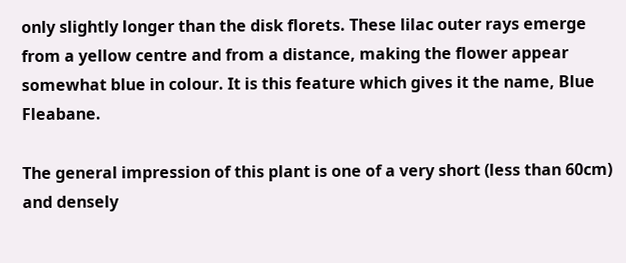only slightly longer than the disk florets. These lilac outer rays emerge from a yellow centre and from a distance, making the flower appear somewhat blue in colour. It is this feature which gives it the name, Blue Fleabane.

The general impression of this plant is one of a very short (less than 60cm) and densely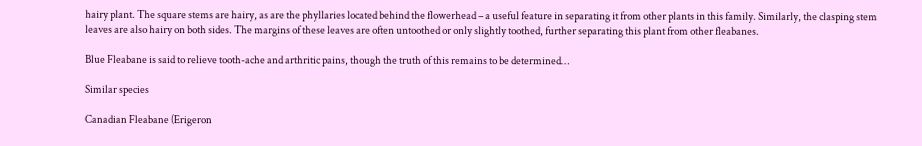hairy plant. The square stems are hairy, as are the phyllaries located behind the flowerhead – a useful feature in separating it from other plants in this family. Similarly, the clasping stem leaves are also hairy on both sides. The margins of these leaves are often untoothed or only slightly toothed, further separating this plant from other fleabanes.

Blue Fleabane is said to relieve tooth-ache and arthritic pains, though the truth of this remains to be determined…

Similar species

Canadian Fleabane (Erigeron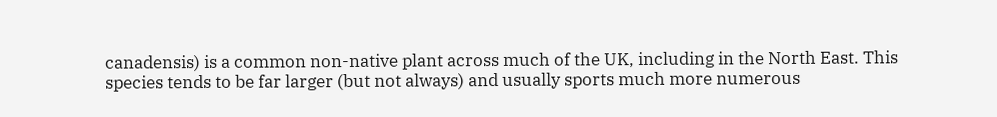canadensis) is a common non-native plant across much of the UK, including in the North East. This species tends to be far larger (but not always) and usually sports much more numerous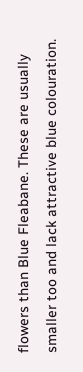flowers than Blue Fleabane. These are usually smaller too and lack attractive blue colouration.